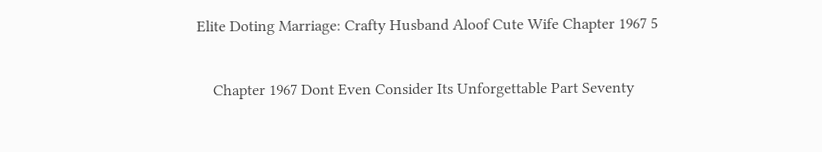Elite Doting Marriage: Crafty Husband Aloof Cute Wife Chapter 1967 5

    Chapter 1967 Dont Even Consider Its Unforgettable Part Seventy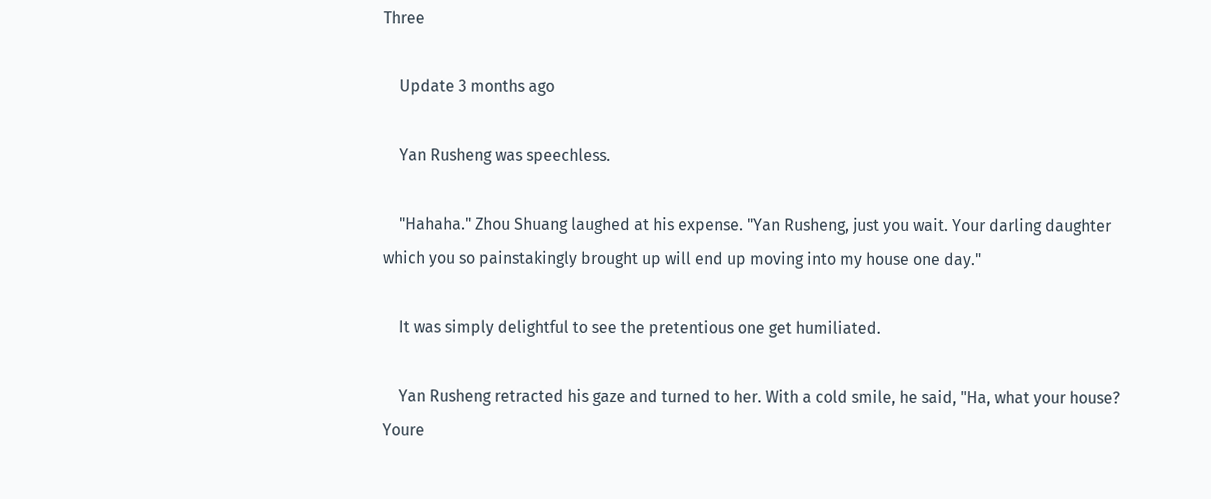Three

    Update 3 months ago

    Yan Rusheng was speechless.

    "Hahaha." Zhou Shuang laughed at his expense. "Yan Rusheng, just you wait. Your darling daughter which you so painstakingly brought up will end up moving into my house one day."

    It was simply delightful to see the pretentious one get humiliated.

    Yan Rusheng retracted his gaze and turned to her. With a cold smile, he said, "Ha, what your house? Youre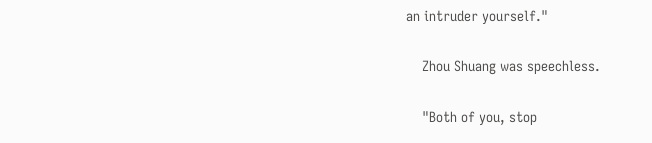an intruder yourself."

    Zhou Shuang was speechless.

    "Both of you, stop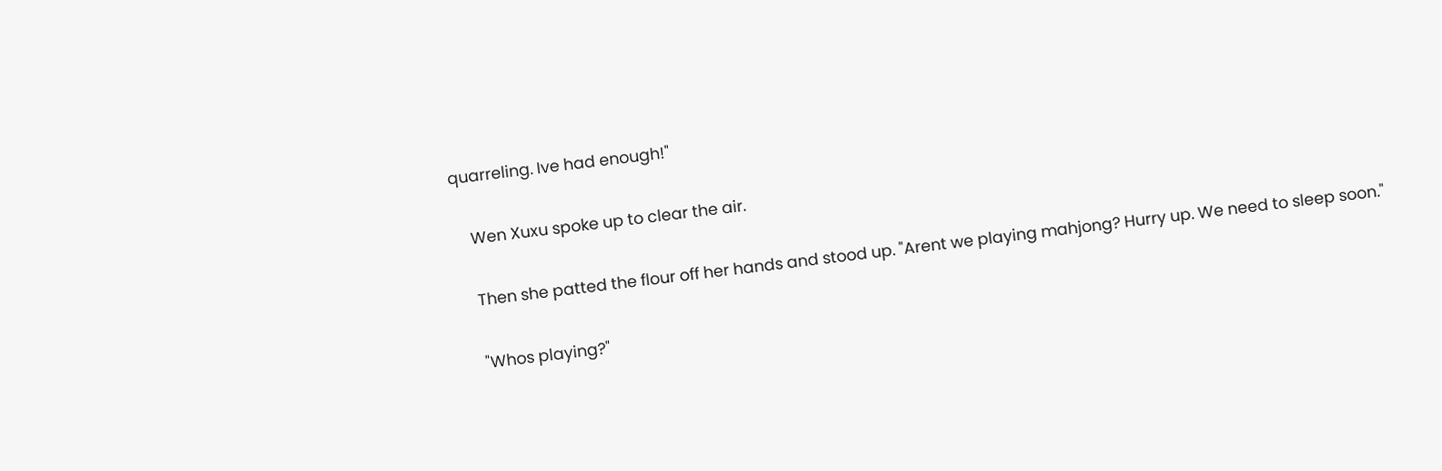quarreling. Ive had enough!"

    Wen Xuxu spoke up to clear the air.

    Then she patted the flour off her hands and stood up. "Arent we playing mahjong? Hurry up. We need to sleep soon."

    "Whos playing?"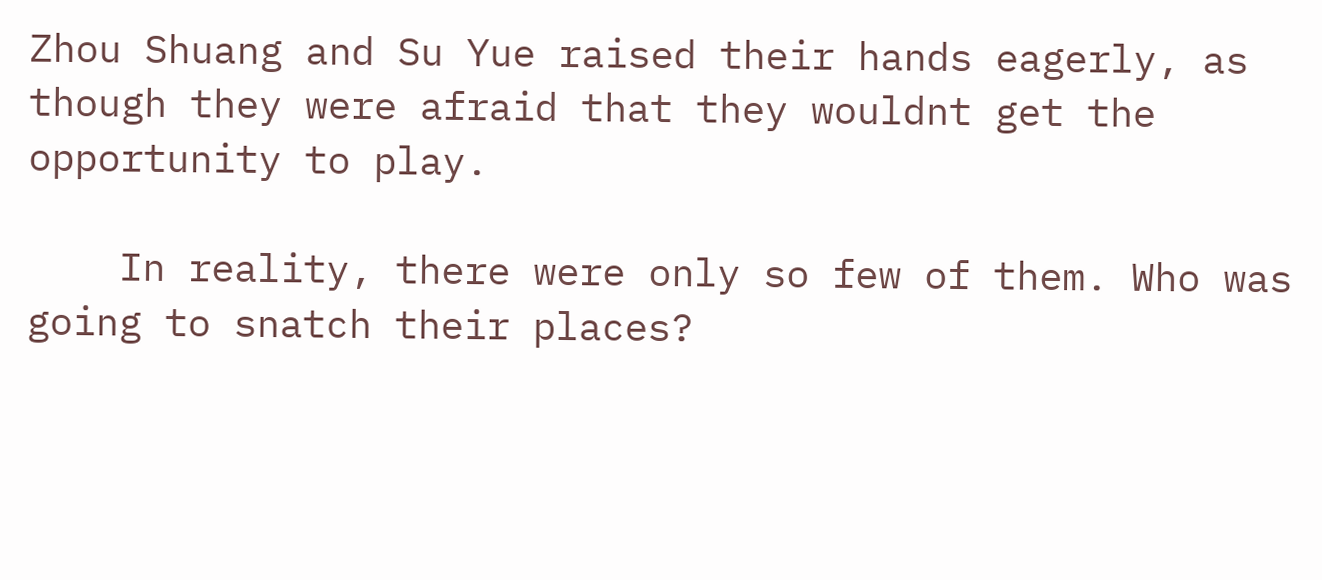Zhou Shuang and Su Yue raised their hands eagerly, as though they were afraid that they wouldnt get the opportunity to play.

    In reality, there were only so few of them. Who was going to snatch their places?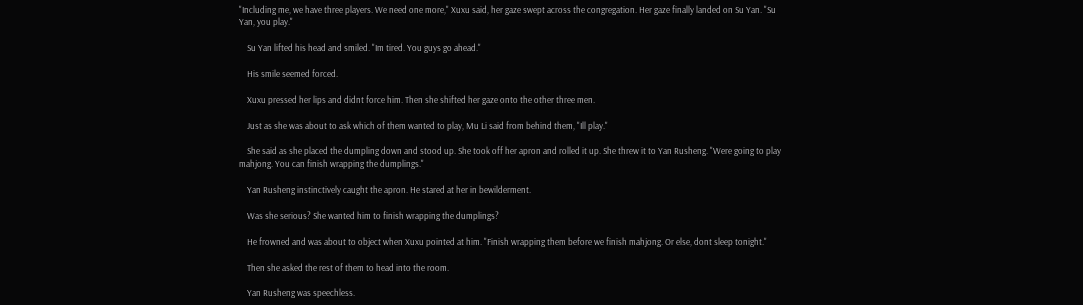"Including me, we have three players. We need one more," Xuxu said, her gaze swept across the congregation. Her gaze finally landed on Su Yan. "Su Yan, you play."

    Su Yan lifted his head and smiled. "Im tired. You guys go ahead."

    His smile seemed forced.

    Xuxu pressed her lips and didnt force him. Then she shifted her gaze onto the other three men.

    Just as she was about to ask which of them wanted to play, Mu Li said from behind them, "Ill play."

    She said as she placed the dumpling down and stood up. She took off her apron and rolled it up. She threw it to Yan Rusheng. "Were going to play mahjong. You can finish wrapping the dumplings."

    Yan Rusheng instinctively caught the apron. He stared at her in bewilderment.

    Was she serious? She wanted him to finish wrapping the dumplings?

    He frowned and was about to object when Xuxu pointed at him. "Finish wrapping them before we finish mahjong. Or else, dont sleep tonight."

    Then she asked the rest of them to head into the room.

    Yan Rusheng was speechless.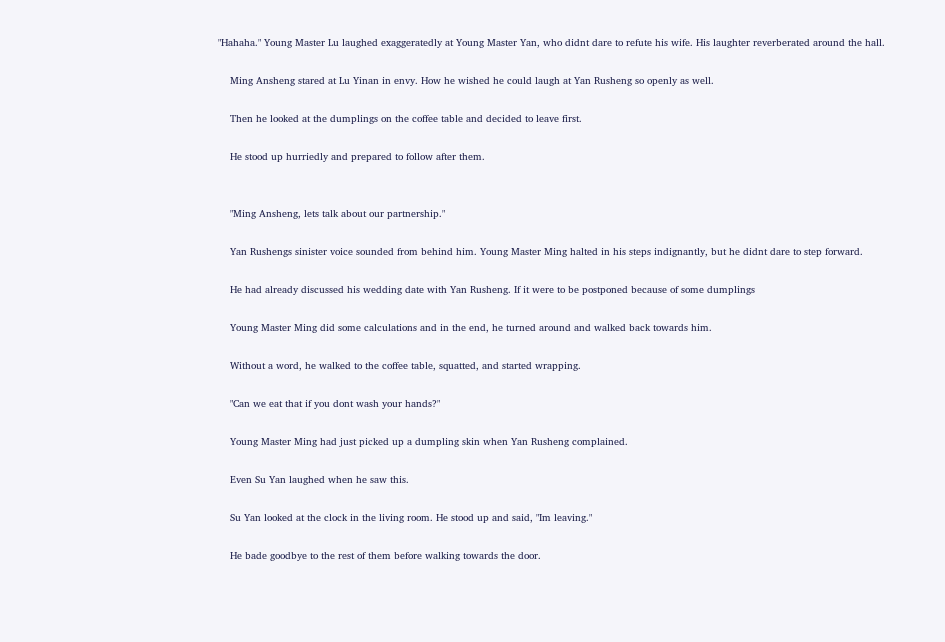"Hahaha." Young Master Lu laughed exaggeratedly at Young Master Yan, who didnt dare to refute his wife. His laughter reverberated around the hall.

    Ming Ansheng stared at Lu Yinan in envy. How he wished he could laugh at Yan Rusheng so openly as well.

    Then he looked at the dumplings on the coffee table and decided to leave first.

    He stood up hurriedly and prepared to follow after them.


    "Ming Ansheng, lets talk about our partnership."

    Yan Rushengs sinister voice sounded from behind him. Young Master Ming halted in his steps indignantly, but he didnt dare to step forward.

    He had already discussed his wedding date with Yan Rusheng. If it were to be postponed because of some dumplings

    Young Master Ming did some calculations and in the end, he turned around and walked back towards him.

    Without a word, he walked to the coffee table, squatted, and started wrapping.

    "Can we eat that if you dont wash your hands?"

    Young Master Ming had just picked up a dumpling skin when Yan Rusheng complained.

    Even Su Yan laughed when he saw this.

    Su Yan looked at the clock in the living room. He stood up and said, "Im leaving."

    He bade goodbye to the rest of them before walking towards the door.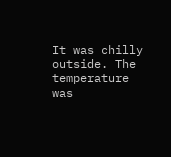It was chilly outside. The temperature was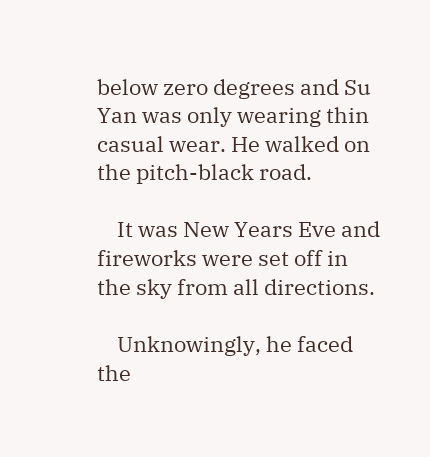below zero degrees and Su Yan was only wearing thin casual wear. He walked on the pitch-black road.

    It was New Years Eve and fireworks were set off in the sky from all directions.

    Unknowingly, he faced the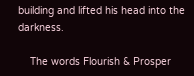building and lifted his head into the darkness.

    The words Flourish & Prosper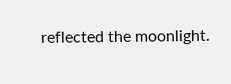reflected the moonlight.